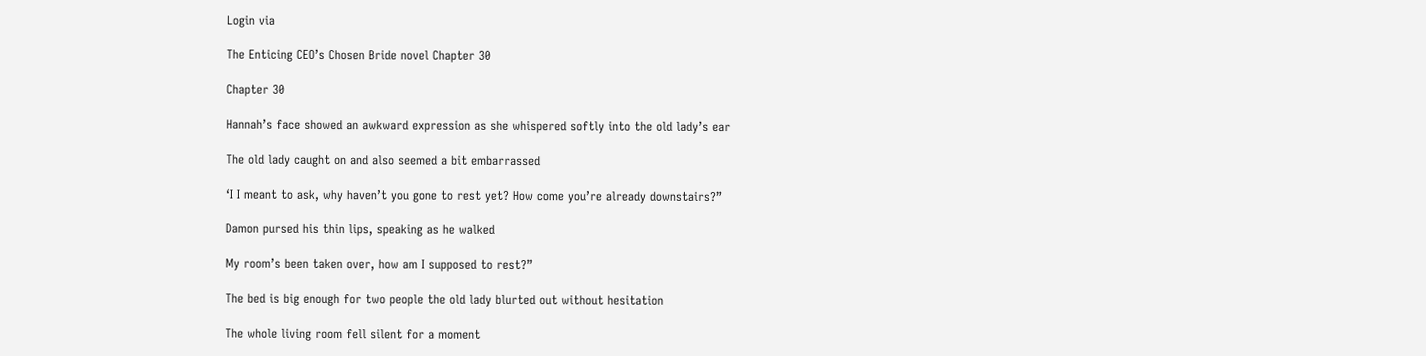Login via

The Enticing CEO’s Chosen Bride novel Chapter 30

Chapter 30

Hannah’s face showed an awkward expression as she whispered softly into the old lady’s ear

The old lady caught on and also seemed a bit embarrassed

‘I I meant to ask, why haven’t you gone to rest yet? How come you’re already downstairs?”

Damon pursed his thin lips, speaking as he walked

My room’s been taken over, how am I supposed to rest?”

The bed is big enough for two people the old lady blurted out without hesitation

The whole living room fell silent for a moment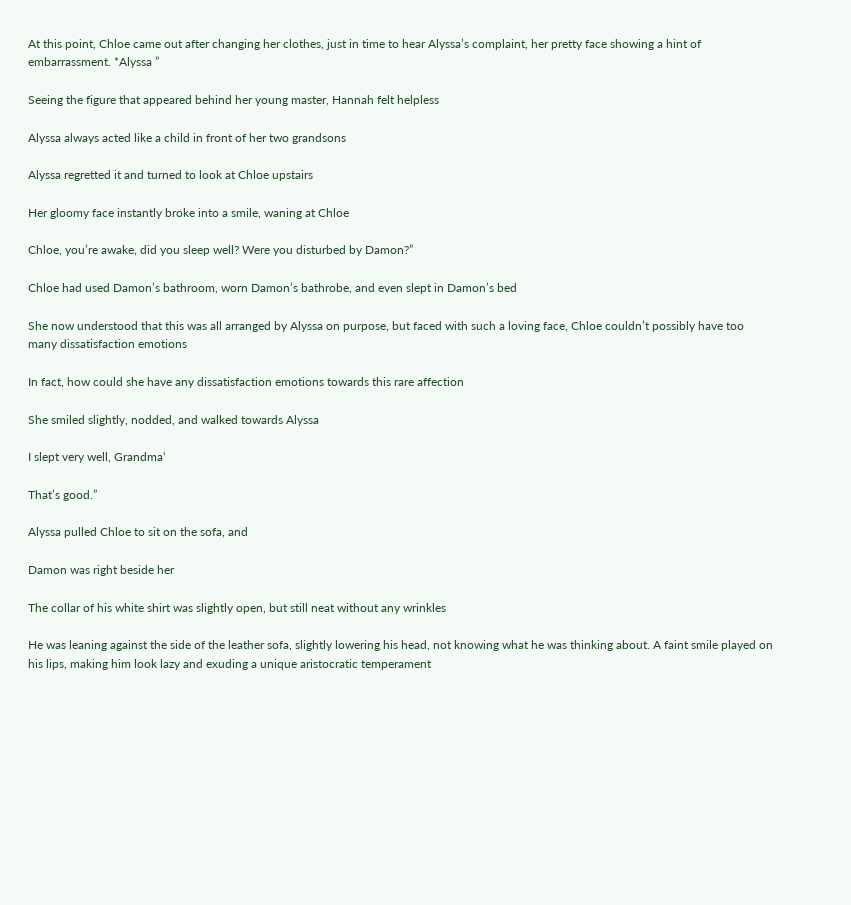At this point, Chloe came out after changing her clothes, just in time to hear Alyssa’s complaint, her pretty face showing a hint of embarrassment. *Alyssa ”

Seeing the figure that appeared behind her young master, Hannah felt helpless

Alyssa always acted like a child in front of her two grandsons

Alyssa regretted it and turned to look at Chloe upstairs

Her gloomy face instantly broke into a smile, waning at Chloe

Chloe, you’re awake, did you sleep well? Were you disturbed by Damon?”

Chloe had used Damon’s bathroom, worn Damon’s bathrobe, and even slept in Damon’s bed

She now understood that this was all arranged by Alyssa on purpose, but faced with such a loving face, Chloe couldn’t possibly have too many dissatisfaction emotions

In fact, how could she have any dissatisfaction emotions towards this rare affection

She smiled slightly, nodded, and walked towards Alyssa

I slept very well, Grandma‘

That’s good.”

Alyssa pulled Chloe to sit on the sofa, and

Damon was right beside her

The collar of his white shirt was slightly open, but still neat without any wrinkles

He was leaning against the side of the leather sofa, slightly lowering his head, not knowing what he was thinking about. A faint smile played on his lips, making him look lazy and exuding a unique aristocratic temperament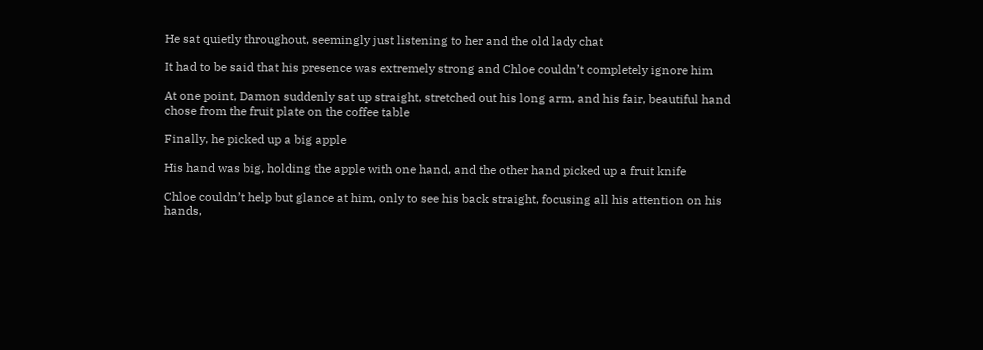He sat quietly throughout, seemingly just listening to her and the old lady chat

It had to be said that his presence was extremely strong and Chloe couldn’t completely ignore him

At one point, Damon suddenly sat up straight, stretched out his long arm, and his fair, beautiful hand chose from the fruit plate on the coffee table

Finally, he picked up a big apple

His hand was big, holding the apple with one hand, and the other hand picked up a fruit knife

Chloe couldn’t help but glance at him, only to see his back straight, focusing all his attention on his hands,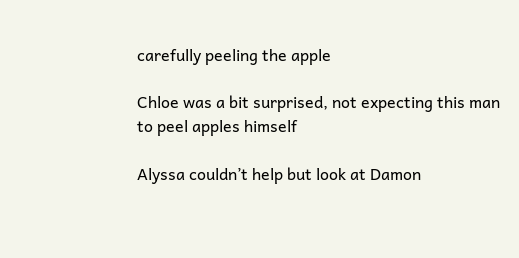carefully peeling the apple

Chloe was a bit surprised, not expecting this man to peel apples himself

Alyssa couldn’t help but look at Damon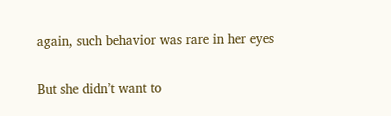again, such behavior was rare in her eyes

But she didn’t want to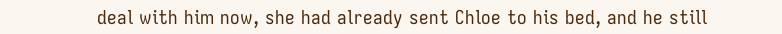deal with him now, she had already sent Chloe to his bed, and he still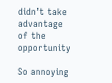didn’t take advantage of the opportunity

So annoying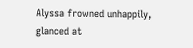Alyssa frowned unhappily, glanced at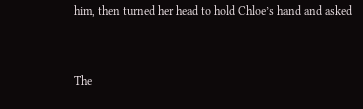him, then turned her head to hold Chloe’s hand and asked


The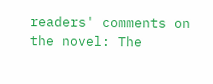readers' comments on the novel: The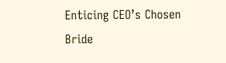Enticing CEO’s Chosen Bride